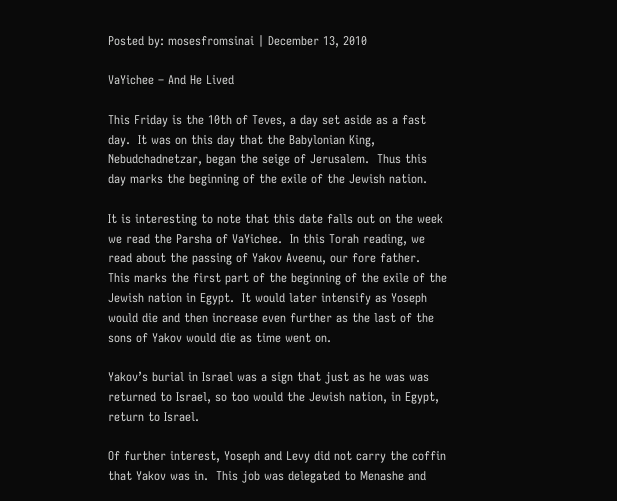Posted by: mosesfromsinai | December 13, 2010

VaYichee – And He Lived

This Friday is the 10th of Teves, a day set aside as a fast day.  It was on this day that the Babylonian King, Nebudchadnetzar, began the seige of Jerusalem.  Thus this day marks the beginning of the exile of the Jewish nation.

It is interesting to note that this date falls out on the week we read the Parsha of VaYichee.  In this Torah reading, we read about the passing of Yakov Aveenu, our fore father.  This marks the first part of the beginning of the exile of the Jewish nation in Egypt.  It would later intensify as Yoseph would die and then increase even further as the last of the sons of Yakov would die as time went on.

Yakov’s burial in Israel was a sign that just as he was was returned to Israel, so too would the Jewish nation, in Egypt, return to Israel.

Of further interest, Yoseph and Levy did not carry the coffin that Yakov was in.  This job was delegated to Menashe and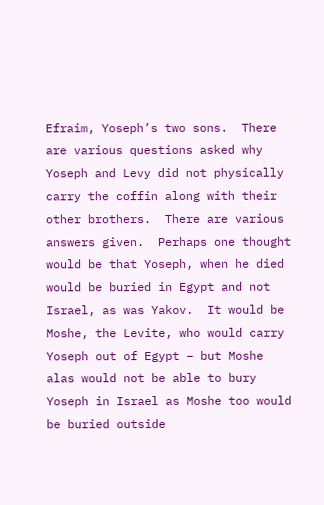Efraim, Yoseph’s two sons.  There are various questions asked why Yoseph and Levy did not physically carry the coffin along with their other brothers.  There are various answers given.  Perhaps one thought would be that Yoseph, when he died would be buried in Egypt and not Israel, as was Yakov.  It would be Moshe, the Levite, who would carry Yoseph out of Egypt – but Moshe alas would not be able to bury Yoseph in Israel as Moshe too would be buried outside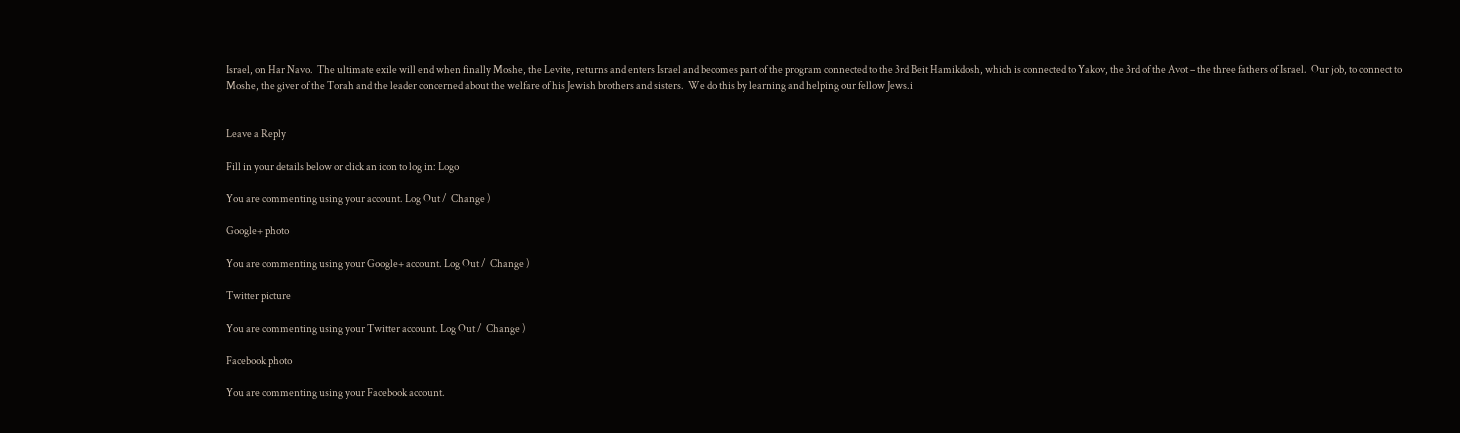Israel, on Har Navo.  The ultimate exile will end when finally Moshe, the Levite, returns and enters Israel and becomes part of the program connected to the 3rd Beit Hamikdosh, which is connected to Yakov, the 3rd of the Avot – the three fathers of Israel.  Our job, to connect to Moshe, the giver of the Torah and the leader concerned about the welfare of his Jewish brothers and sisters.  We do this by learning and helping our fellow Jews.i


Leave a Reply

Fill in your details below or click an icon to log in: Logo

You are commenting using your account. Log Out /  Change )

Google+ photo

You are commenting using your Google+ account. Log Out /  Change )

Twitter picture

You are commenting using your Twitter account. Log Out /  Change )

Facebook photo

You are commenting using your Facebook account.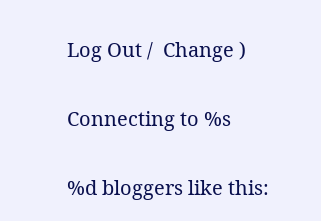Log Out /  Change )


Connecting to %s


%d bloggers like this: